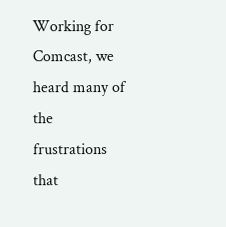Working for Comcast, we heard many of the frustrations that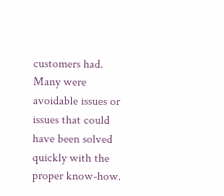customers had. Many were avoidable issues or issues that could have been solved quickly with the proper know-how.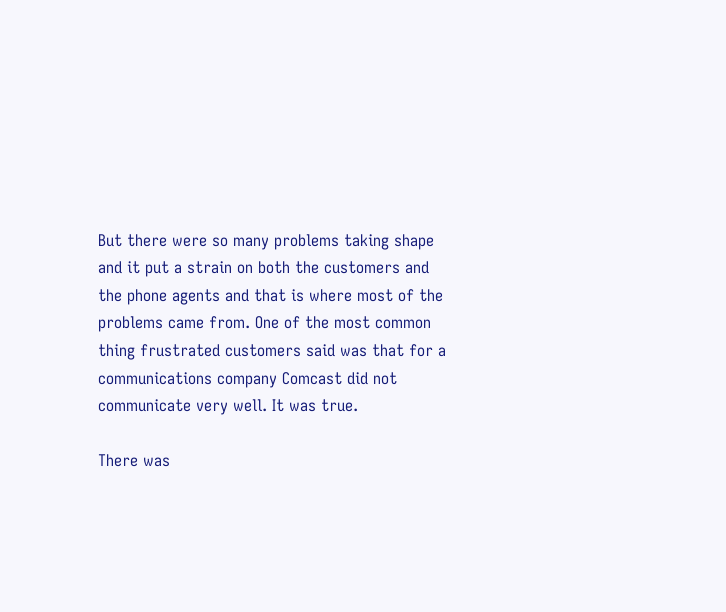But there were so many problems taking shape and it put a strain on both the customers and the phone agents and that is where most of the problems came from. One of the most common thing frustrated customers said was that for a communications company Comcast did not communicate very well. It was true.

There was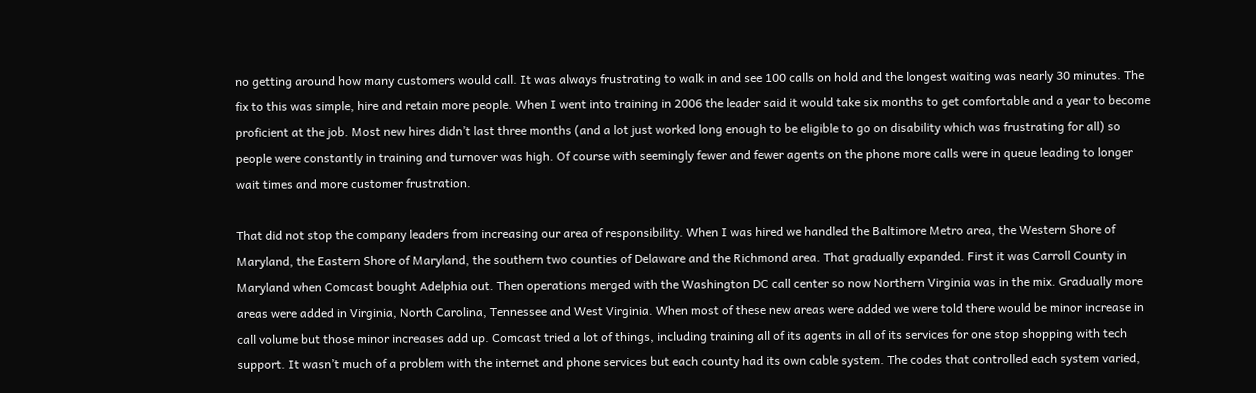no getting around how many customers would call. It was always frustrating to walk in and see 100 calls on hold and the longest waiting was nearly 30 minutes. The fix to this was simple, hire and retain more people. When I went into training in 2006 the leader said it would take six months to get comfortable and a year to become proficient at the job. Most new hires didn’t last three months (and a lot just worked long enough to be eligible to go on disability which was frustrating for all) so people were constantly in training and turnover was high. Of course with seemingly fewer and fewer agents on the phone more calls were in queue leading to longer wait times and more customer frustration.

That did not stop the company leaders from increasing our area of responsibility. When I was hired we handled the Baltimore Metro area, the Western Shore of Maryland, the Eastern Shore of Maryland, the southern two counties of Delaware and the Richmond area. That gradually expanded. First it was Carroll County in Maryland when Comcast bought Adelphia out. Then operations merged with the Washington DC call center so now Northern Virginia was in the mix. Gradually more areas were added in Virginia, North Carolina, Tennessee and West Virginia. When most of these new areas were added we were told there would be minor increase in call volume but those minor increases add up. Comcast tried a lot of things, including training all of its agents in all of its services for one stop shopping with tech support. It wasn’t much of a problem with the internet and phone services but each county had its own cable system. The codes that controlled each system varied,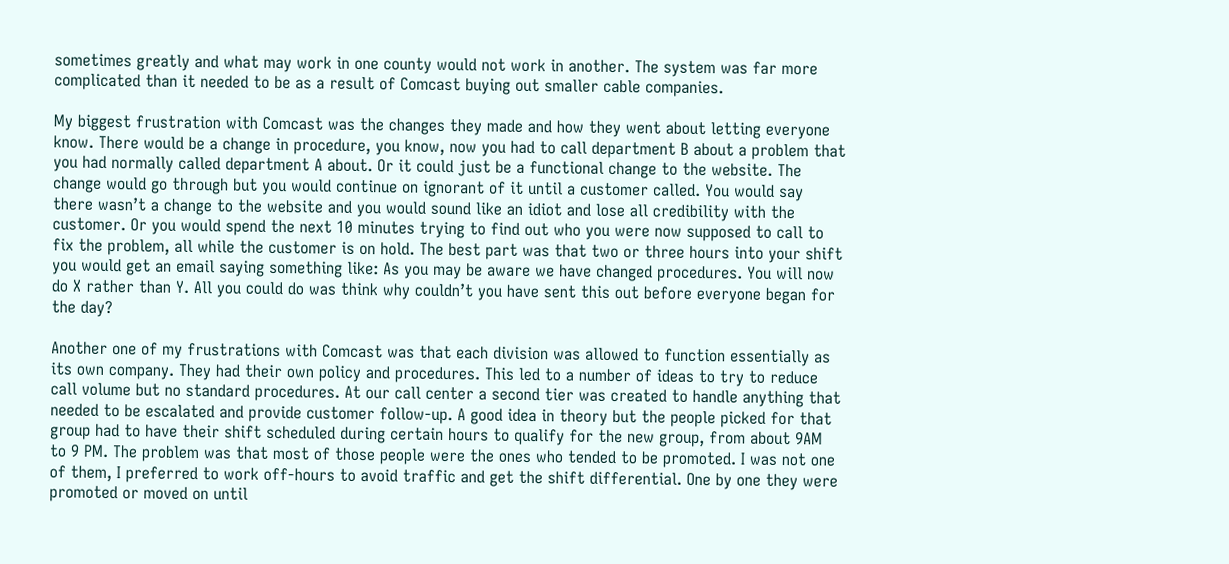sometimes greatly and what may work in one county would not work in another. The system was far more complicated than it needed to be as a result of Comcast buying out smaller cable companies.

My biggest frustration with Comcast was the changes they made and how they went about letting everyone know. There would be a change in procedure, you know, now you had to call department B about a problem that you had normally called department A about. Or it could just be a functional change to the website. The change would go through but you would continue on ignorant of it until a customer called. You would say there wasn’t a change to the website and you would sound like an idiot and lose all credibility with the customer. Or you would spend the next 10 minutes trying to find out who you were now supposed to call to fix the problem, all while the customer is on hold. The best part was that two or three hours into your shift you would get an email saying something like: As you may be aware we have changed procedures. You will now do X rather than Y. All you could do was think why couldn’t you have sent this out before everyone began for the day?

Another one of my frustrations with Comcast was that each division was allowed to function essentially as its own company. They had their own policy and procedures. This led to a number of ideas to try to reduce call volume but no standard procedures. At our call center a second tier was created to handle anything that needed to be escalated and provide customer follow-up. A good idea in theory but the people picked for that group had to have their shift scheduled during certain hours to qualify for the new group, from about 9AM to 9 PM. The problem was that most of those people were the ones who tended to be promoted. I was not one of them, I preferred to work off-hours to avoid traffic and get the shift differential. One by one they were promoted or moved on until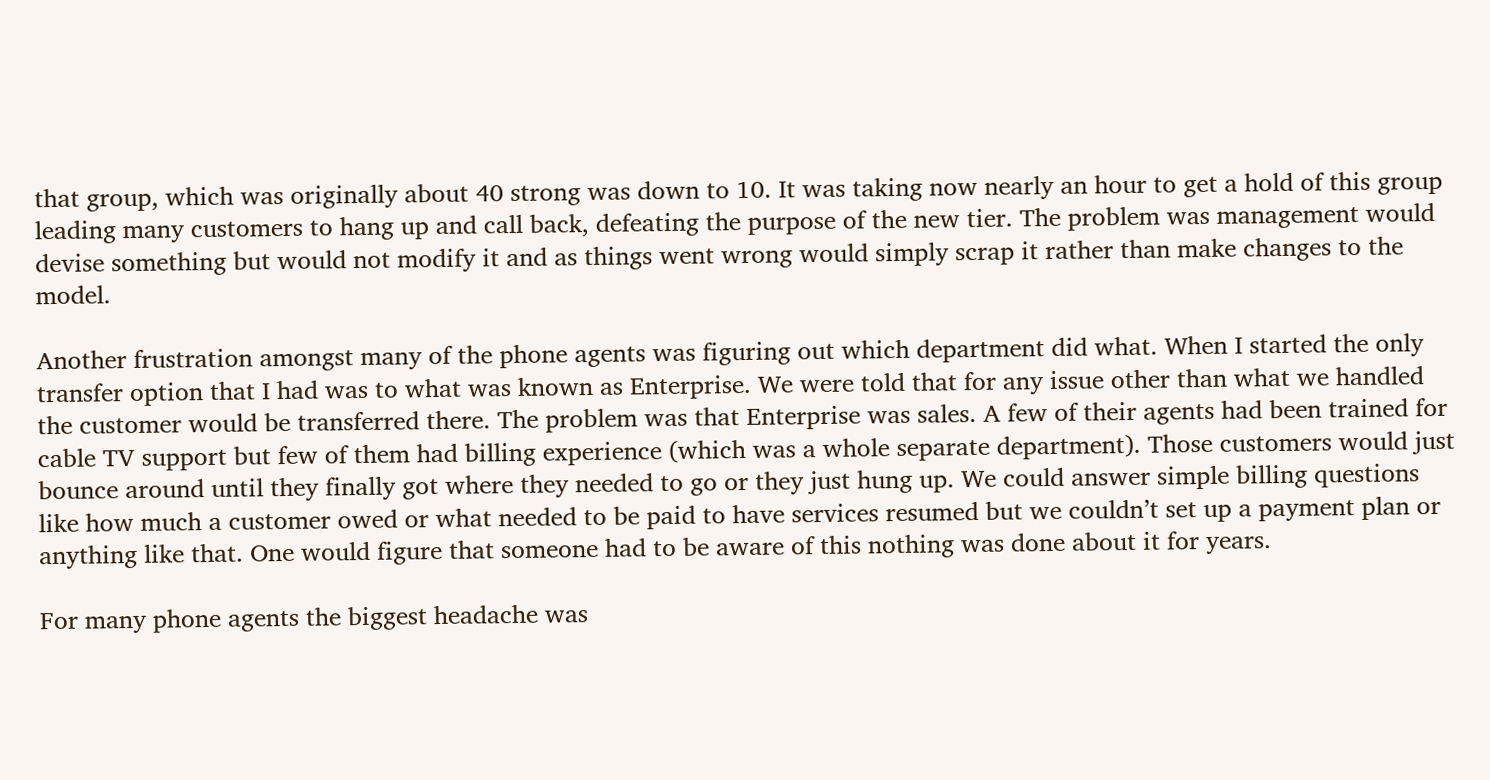that group, which was originally about 40 strong was down to 10. It was taking now nearly an hour to get a hold of this group leading many customers to hang up and call back, defeating the purpose of the new tier. The problem was management would devise something but would not modify it and as things went wrong would simply scrap it rather than make changes to the model.

Another frustration amongst many of the phone agents was figuring out which department did what. When I started the only transfer option that I had was to what was known as Enterprise. We were told that for any issue other than what we handled the customer would be transferred there. The problem was that Enterprise was sales. A few of their agents had been trained for cable TV support but few of them had billing experience (which was a whole separate department). Those customers would just bounce around until they finally got where they needed to go or they just hung up. We could answer simple billing questions like how much a customer owed or what needed to be paid to have services resumed but we couldn’t set up a payment plan or anything like that. One would figure that someone had to be aware of this nothing was done about it for years.

For many phone agents the biggest headache was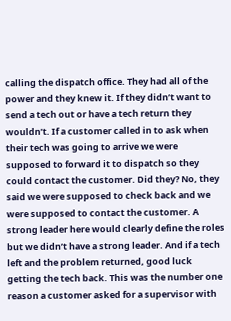calling the dispatch office. They had all of the power and they knew it. If they didn’t want to send a tech out or have a tech return they wouldn’t. If a customer called in to ask when their tech was going to arrive we were supposed to forward it to dispatch so they could contact the customer. Did they? No, they said we were supposed to check back and we were supposed to contact the customer. A strong leader here would clearly define the roles but we didn’t have a strong leader. And if a tech left and the problem returned, good luck getting the tech back. This was the number one reason a customer asked for a supervisor with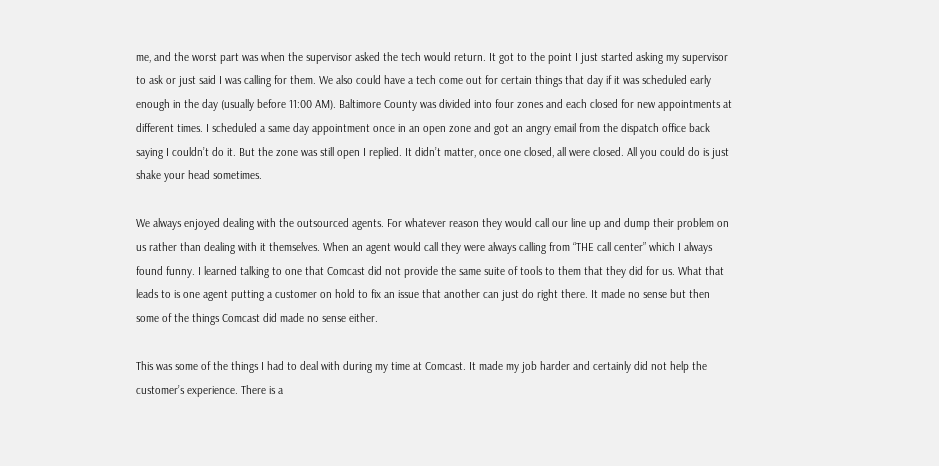me, and the worst part was when the supervisor asked the tech would return. It got to the point I just started asking my supervisor to ask or just said I was calling for them. We also could have a tech come out for certain things that day if it was scheduled early enough in the day (usually before 11:00 AM). Baltimore County was divided into four zones and each closed for new appointments at different times. I scheduled a same day appointment once in an open zone and got an angry email from the dispatch office back saying I couldn’t do it. But the zone was still open I replied. It didn’t matter, once one closed, all were closed. All you could do is just shake your head sometimes.

We always enjoyed dealing with the outsourced agents. For whatever reason they would call our line up and dump their problem on us rather than dealing with it themselves. When an agent would call they were always calling from “THE call center” which I always found funny. I learned talking to one that Comcast did not provide the same suite of tools to them that they did for us. What that leads to is one agent putting a customer on hold to fix an issue that another can just do right there. It made no sense but then some of the things Comcast did made no sense either.

This was some of the things I had to deal with during my time at Comcast. It made my job harder and certainly did not help the customer’s experience. There is a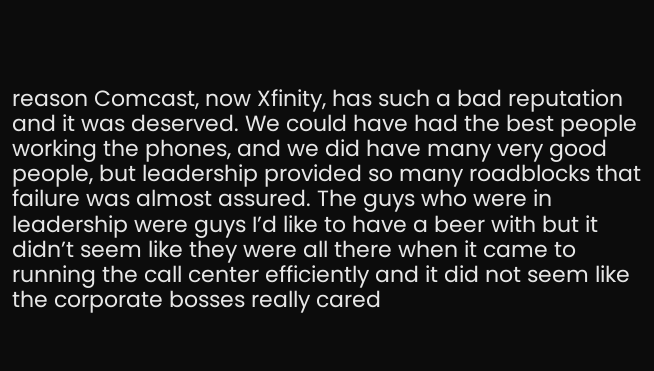reason Comcast, now Xfinity, has such a bad reputation and it was deserved. We could have had the best people working the phones, and we did have many very good people, but leadership provided so many roadblocks that failure was almost assured. The guys who were in leadership were guys I’d like to have a beer with but it didn’t seem like they were all there when it came to running the call center efficiently and it did not seem like the corporate bosses really cared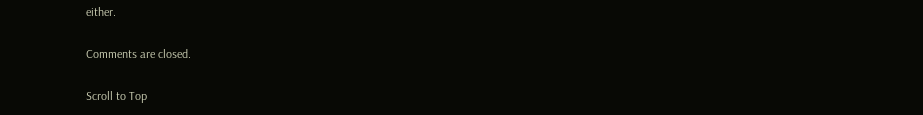either.

Comments are closed.

Scroll to Top